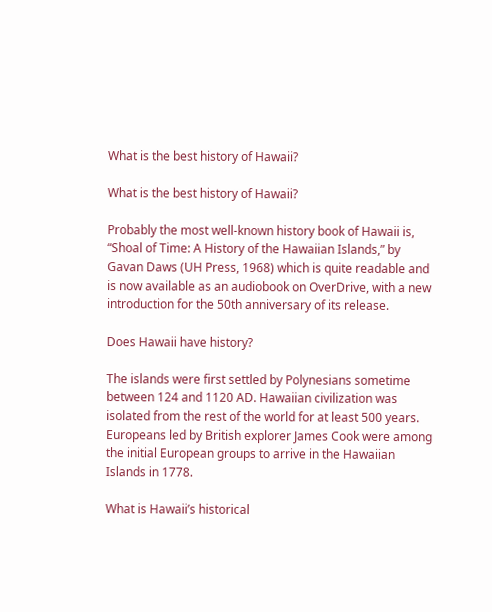What is the best history of Hawaii?

What is the best history of Hawaii?

Probably the most well-known history book of Hawaii is, “Shoal of Time: A History of the Hawaiian Islands,” by Gavan Daws (UH Press, 1968) which is quite readable and is now available as an audiobook on OverDrive, with a new introduction for the 50th anniversary of its release.

Does Hawaii have history?

The islands were first settled by Polynesians sometime between 124 and 1120 AD. Hawaiian civilization was isolated from the rest of the world for at least 500 years. Europeans led by British explorer James Cook were among the initial European groups to arrive in the Hawaiian Islands in 1778.

What is Hawaii’s historical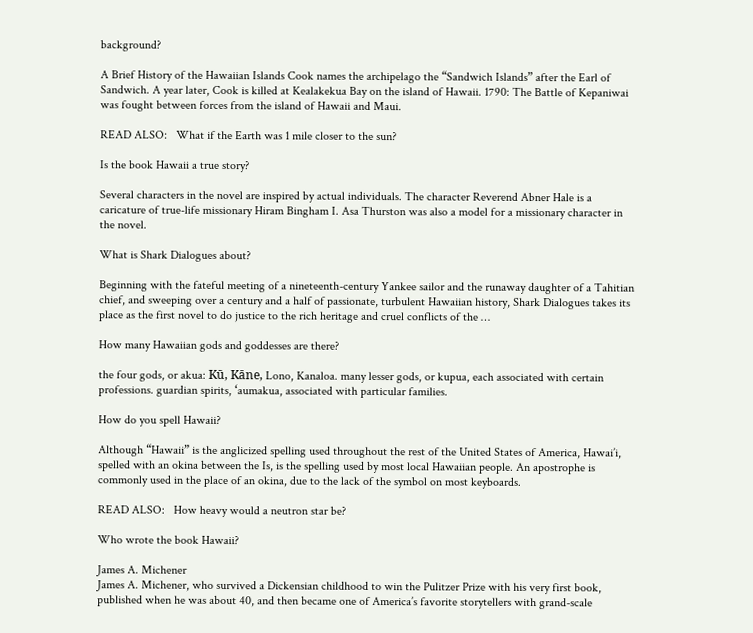background?

A Brief History of the Hawaiian Islands Cook names the archipelago the “Sandwich Islands” after the Earl of Sandwich. A year later, Cook is killed at Kealakekua Bay on the island of Hawaii. 1790: The Battle of Kepaniwai was fought between forces from the island of Hawaii and Maui.

READ ALSO:   What if the Earth was 1 mile closer to the sun?

Is the book Hawaii a true story?

Several characters in the novel are inspired by actual individuals. The character Reverend Abner Hale is a caricature of true-life missionary Hiram Bingham I. Asa Thurston was also a model for a missionary character in the novel.

What is Shark Dialogues about?

Beginning with the fateful meeting of a nineteenth-century Yankee sailor and the runaway daughter of a Tahitian chief, and sweeping over a century and a half of passionate, turbulent Hawaiian history, Shark Dialogues takes its place as the first novel to do justice to the rich heritage and cruel conflicts of the …

How many Hawaiian gods and goddesses are there?

the four gods, or akua: Kū, Kāne, Lono, Kanaloa. many lesser gods, or kupua, each associated with certain professions. guardian spirits, ʻaumakua, associated with particular families.

How do you spell Hawaii?

Although “Hawaii” is the anglicized spelling used throughout the rest of the United States of America, Hawai’i, spelled with an okina between the Is, is the spelling used by most local Hawaiian people. An apostrophe is commonly used in the place of an okina, due to the lack of the symbol on most keyboards.

READ ALSO:   How heavy would a neutron star be?

Who wrote the book Hawaii?

James A. Michener
James A. Michener, who survived a Dickensian childhood to win the Pulitzer Prize with his very first book, published when he was about 40, and then became one of America’s favorite storytellers with grand-scale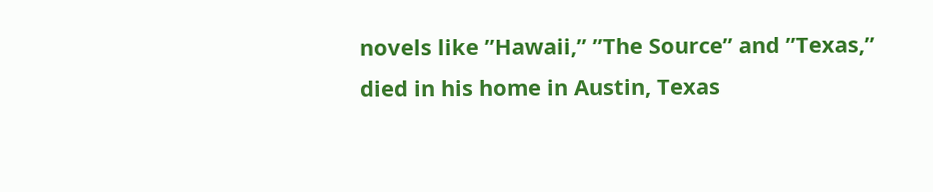novels like ”Hawaii,” ”The Source” and ”Texas,” died in his home in Austin, Texas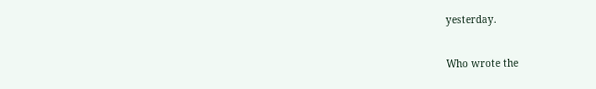yesterday.

Who wrote the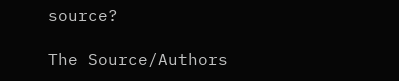source?

The Source/Authors